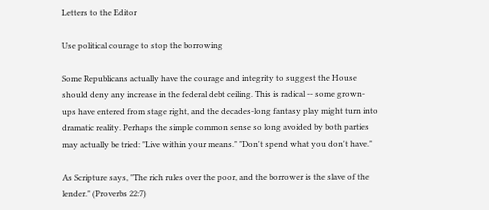Letters to the Editor

Use political courage to stop the borrowing

Some Republicans actually have the courage and integrity to suggest the House should deny any increase in the federal debt ceiling. This is radical -- some grown-ups have entered from stage right, and the decades-long fantasy play might turn into dramatic reality. Perhaps the simple common sense so long avoided by both parties may actually be tried: "Live within your means." "Don't spend what you don't have."

As Scripture says, "The rich rules over the poor, and the borrower is the slave of the lender." (Proverbs 22:7)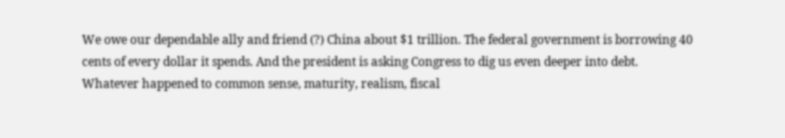We owe our dependable ally and friend (?) China about $1 trillion. The federal government is borrowing 40 cents of every dollar it spends. And the president is asking Congress to dig us even deeper into debt. Whatever happened to common sense, maturity, realism, fiscal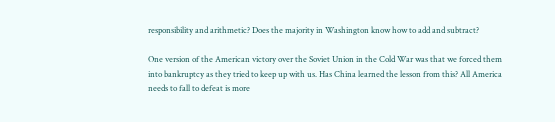responsibility and arithmetic? Does the majority in Washington know how to add and subtract?

One version of the American victory over the Soviet Union in the Cold War was that we forced them into bankruptcy as they tried to keep up with us. Has China learned the lesson from this? All America needs to fall to defeat is more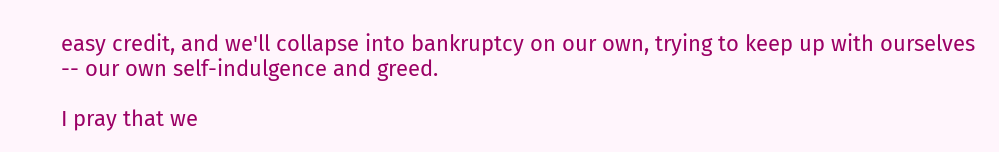easy credit, and we'll collapse into bankruptcy on our own, trying to keep up with ourselves -- our own self-indulgence and greed.

I pray that we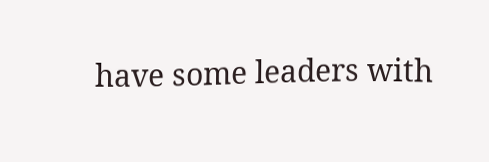have some leaders with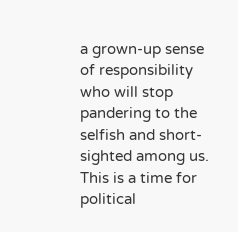a grown-up sense of responsibility who will stop pandering to the selfish and short-sighted among us. This is a time for political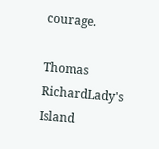courage.

Thomas RichardLady's Island